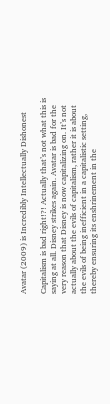Avatar (2009) is Incredibly Intellectually Dishonest

Capitalism is bad right!?! Actually that’s not what this is saying at all. Disney strikes again. Avatar is bad for the very reason that Disney is now capitalizing on. It’s not actually about the evils of capitalism, rather it is about the evils of being inefficient in a capitalistic setting, thereby ensuring its enshrinement in the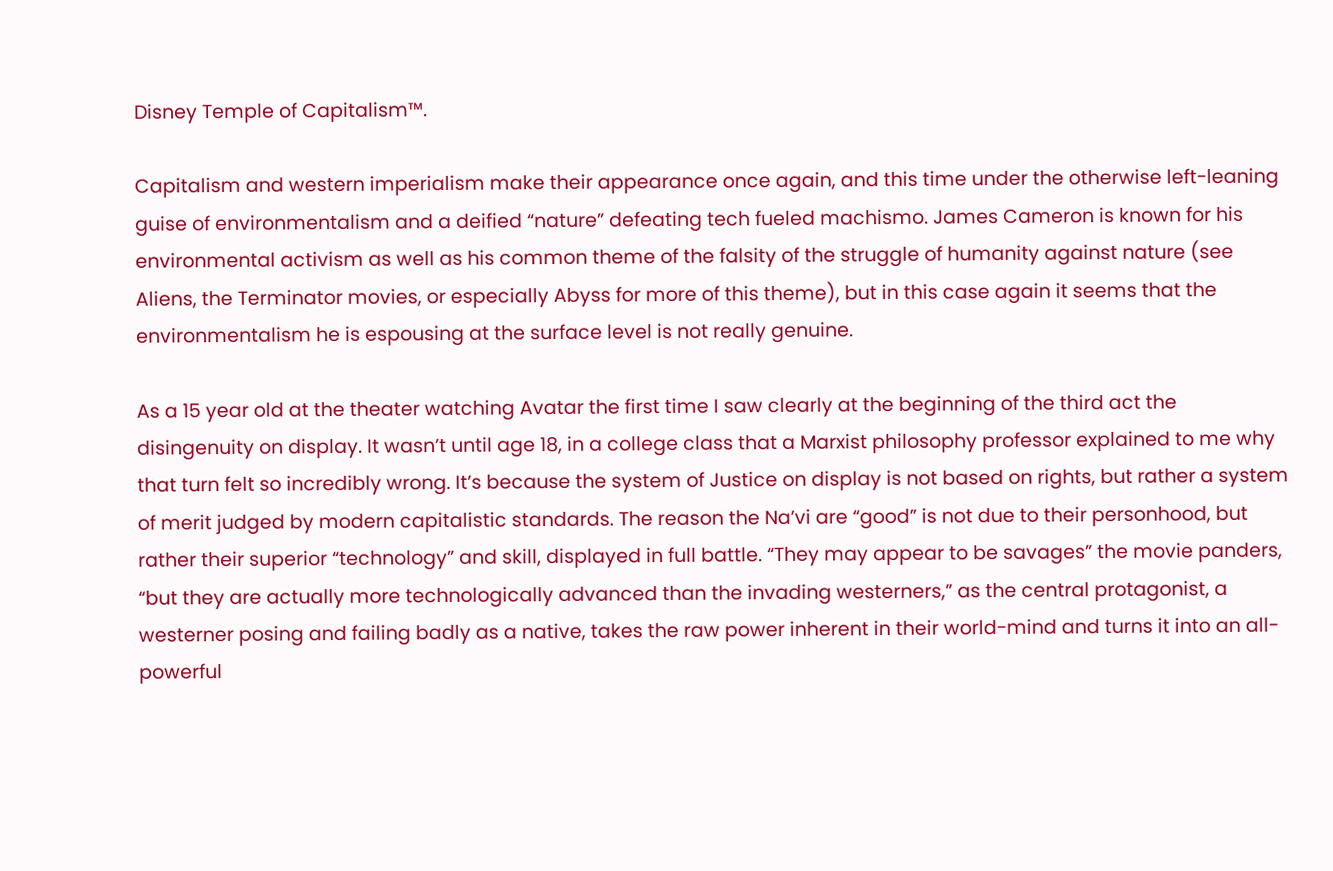Disney Temple of Capitalism™.

Capitalism and western imperialism make their appearance once again, and this time under the otherwise left-leaning guise of environmentalism and a deified “nature” defeating tech fueled machismo. James Cameron is known for his environmental activism as well as his common theme of the falsity of the struggle of humanity against nature (see Aliens, the Terminator movies, or especially Abyss for more of this theme), but in this case again it seems that the environmentalism he is espousing at the surface level is not really genuine.

As a 15 year old at the theater watching Avatar the first time I saw clearly at the beginning of the third act the disingenuity on display. It wasn’t until age 18, in a college class that a Marxist philosophy professor explained to me why that turn felt so incredibly wrong. It’s because the system of Justice on display is not based on rights, but rather a system of merit judged by modern capitalistic standards. The reason the Na’vi are “good” is not due to their personhood, but rather their superior “technology” and skill, displayed in full battle. “They may appear to be savages” the movie panders, “but they are actually more technologically advanced than the invading westerners,” as the central protagonist, a westerner posing and failing badly as a native, takes the raw power inherent in their world-mind and turns it into an all-powerful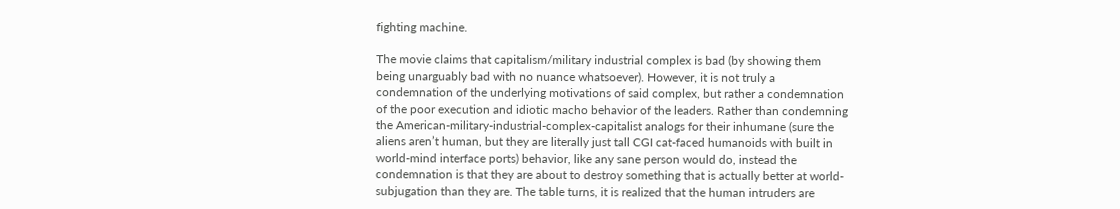fighting machine.

The movie claims that capitalism/military industrial complex is bad (by showing them being unarguably bad with no nuance whatsoever). However, it is not truly a condemnation of the underlying motivations of said complex, but rather a condemnation of the poor execution and idiotic macho behavior of the leaders. Rather than condemning the American-military-industrial-complex-capitalist analogs for their inhumane (sure the aliens aren’t human, but they are literally just tall CGI cat-faced humanoids with built in world-mind interface ports) behavior, like any sane person would do, instead the condemnation is that they are about to destroy something that is actually better at world-subjugation than they are. The table turns, it is realized that the human intruders are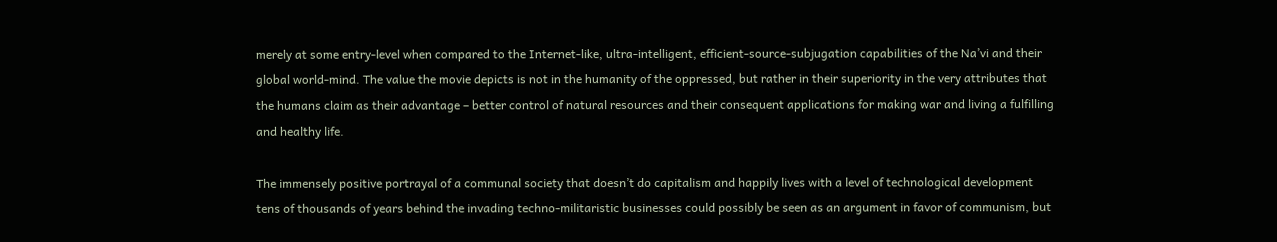merely at some entry-level when compared to the Internet-like, ultra-intelligent, efficient-source-subjugation capabilities of the Na’vi and their global world-mind. The value the movie depicts is not in the humanity of the oppressed, but rather in their superiority in the very attributes that the humans claim as their advantage – better control of natural resources and their consequent applications for making war and living a fulfilling and healthy life.

The immensely positive portrayal of a communal society that doesn’t do capitalism and happily lives with a level of technological development tens of thousands of years behind the invading techno-militaristic businesses could possibly be seen as an argument in favor of communism, but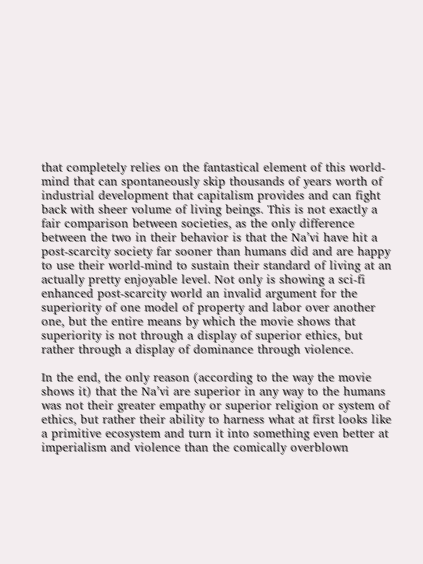that completely relies on the fantastical element of this world-mind that can spontaneously skip thousands of years worth of industrial development that capitalism provides and can fight back with sheer volume of living beings. This is not exactly a fair comparison between societies, as the only difference between the two in their behavior is that the Na’vi have hit a post-scarcity society far sooner than humans did and are happy to use their world-mind to sustain their standard of living at an actually pretty enjoyable level. Not only is showing a sci-fi enhanced post-scarcity world an invalid argument for the superiority of one model of property and labor over another one, but the entire means by which the movie shows that superiority is not through a display of superior ethics, but rather through a display of dominance through violence.

In the end, the only reason (according to the way the movie shows it) that the Na’vi are superior in any way to the humans was not their greater empathy or superior religion or system of ethics, but rather their ability to harness what at first looks like a primitive ecosystem and turn it into something even better at imperialism and violence than the comically overblown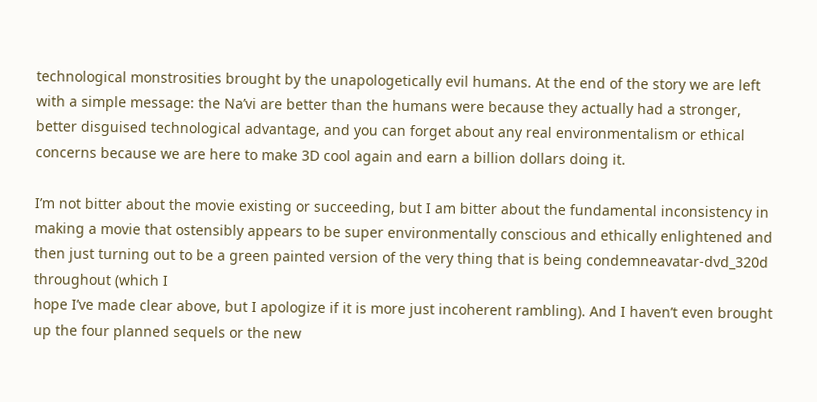technological monstrosities brought by the unapologetically evil humans. At the end of the story we are left with a simple message: the Na’vi are better than the humans were because they actually had a stronger, better disguised technological advantage, and you can forget about any real environmentalism or ethical concerns because we are here to make 3D cool again and earn a billion dollars doing it.

I’m not bitter about the movie existing or succeeding, but I am bitter about the fundamental inconsistency in making a movie that ostensibly appears to be super environmentally conscious and ethically enlightened and then just turning out to be a green painted version of the very thing that is being condemneavatar-dvd_320d throughout (which I
hope I’ve made clear above, but I apologize if it is more just incoherent rambling). And I haven’t even brought up the four planned sequels or the new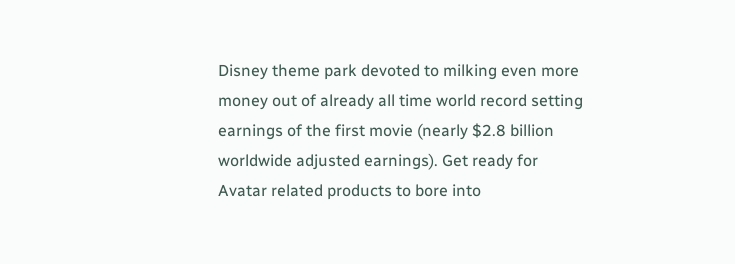Disney theme park devoted to milking even more money out of already all time world record setting earnings of the first movie (nearly $2.8 billion worldwide adjusted earnings). Get ready for Avatar related products to bore into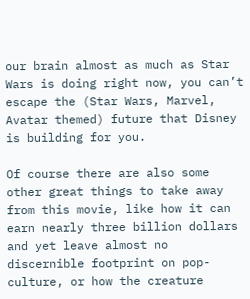our brain almost as much as Star Wars is doing right now, you can’t escape the (Star Wars, Marvel, Avatar themed) future that Disney is building for you.

Of course there are also some other great things to take away from this movie, like how it can earn nearly three billion dollars and yet leave almost no discernible footprint on pop-culture, or how the creature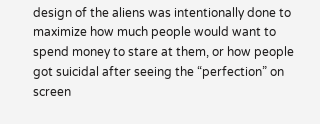design of the aliens was intentionally done to maximize how much people would want to spend money to stare at them, or how people got suicidal after seeing the “perfection” on screen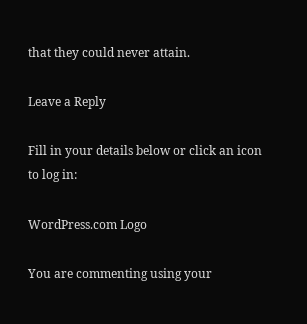that they could never attain.

Leave a Reply

Fill in your details below or click an icon to log in:

WordPress.com Logo

You are commenting using your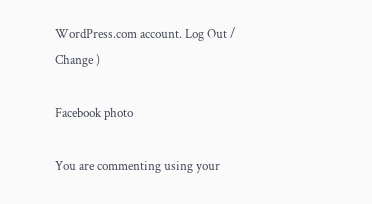WordPress.com account. Log Out /  Change )

Facebook photo

You are commenting using your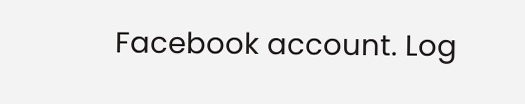Facebook account. Log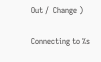Out /  Change )

Connecting to %s